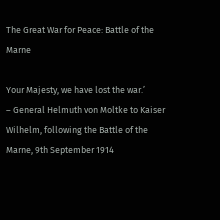The Great War for Peace: Battle of the Marne

Your Majesty, we have lost the war.’
– General Helmuth von Moltke to Kaiser Wilhelm, following the Battle of the Marne, 9th September 1914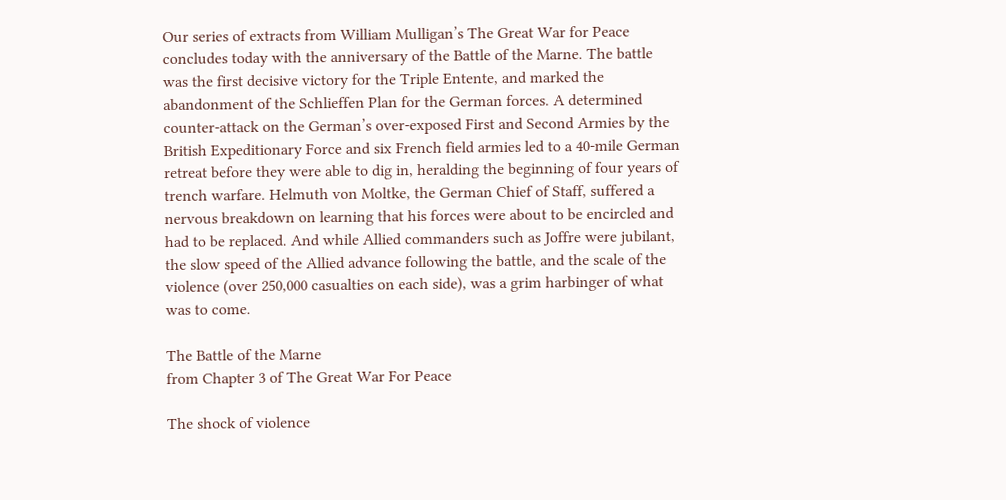Our series of extracts from William Mulligan’s The Great War for Peace concludes today with the anniversary of the Battle of the Marne. The battle was the first decisive victory for the Triple Entente, and marked the abandonment of the Schlieffen Plan for the German forces. A determined counter-attack on the German’s over-exposed First and Second Armies by the British Expeditionary Force and six French field armies led to a 40-mile German retreat before they were able to dig in, heralding the beginning of four years of trench warfare. Helmuth von Moltke, the German Chief of Staff, suffered a nervous breakdown on learning that his forces were about to be encircled and had to be replaced. And while Allied commanders such as Joffre were jubilant, the slow speed of the Allied advance following the battle, and the scale of the violence (over 250,000 casualties on each side), was a grim harbinger of what was to come.

The Battle of the Marne
from Chapter 3 of The Great War For Peace

The shock of violence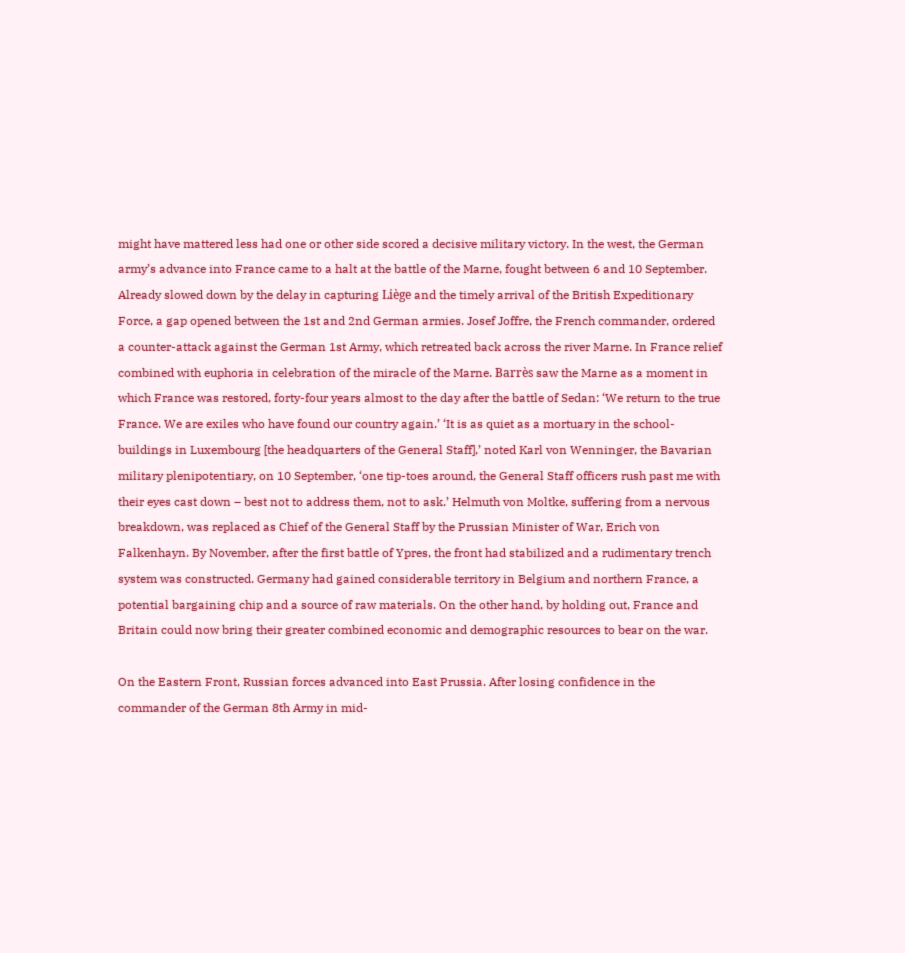might have mattered less had one or other side scored a decisive military victory. In the west, the German army’s advance into France came to a halt at the battle of the Marne, fought between 6 and 10 September. Already slowed down by the delay in capturing Liège and the timely arrival of the British Expeditionary Force, a gap opened between the 1st and 2nd German armies. Josef Joffre, the French commander, ordered a counter-attack against the German 1st Army, which retreated back across the river Marne. In France relief combined with euphoria in celebration of the miracle of the Marne. Barrès saw the Marne as a moment in which France was restored, forty-four years almost to the day after the battle of Sedan: ‘We return to the true France. We are exiles who have found our country again.’ ‘It is as quiet as a mortuary in the school-buildings in Luxembourg [the headquarters of the General Staff],’ noted Karl von Wenninger, the Bavarian military plenipotentiary, on 10 September, ‘one tip-toes around, the General Staff officers rush past me with their eyes cast down – best not to address them, not to ask.’ Helmuth von Moltke, suffering from a nervous breakdown, was replaced as Chief of the General Staff by the Prussian Minister of War, Erich von Falkenhayn. By November, after the first battle of Ypres, the front had stabilized and a rudimentary trench system was constructed. Germany had gained considerable territory in Belgium and northern France, a potential bargaining chip and a source of raw materials. On the other hand, by holding out, France and Britain could now bring their greater combined economic and demographic resources to bear on the war.

On the Eastern Front, Russian forces advanced into East Prussia. After losing confidence in the commander of the German 8th Army in mid-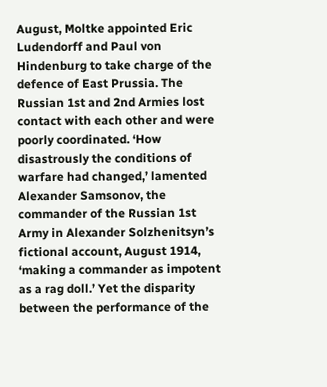August, Moltke appointed Eric Ludendorff and Paul von Hindenburg to take charge of the defence of East Prussia. The Russian 1st and 2nd Armies lost contact with each other and were poorly coordinated. ‘How disastrously the conditions of warfare had changed,’ lamented Alexander Samsonov, the commander of the Russian 1st Army in Alexander Solzhenitsyn’s fictional account, August 1914, ‘making a commander as impotent as a rag doll.’ Yet the disparity between the performance of the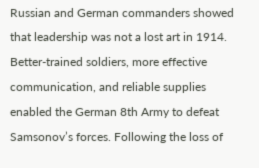Russian and German commanders showed that leadership was not a lost art in 1914. Better-trained soldiers, more effective communication, and reliable supplies enabled the German 8th Army to defeat Samsonov’s forces. Following the loss of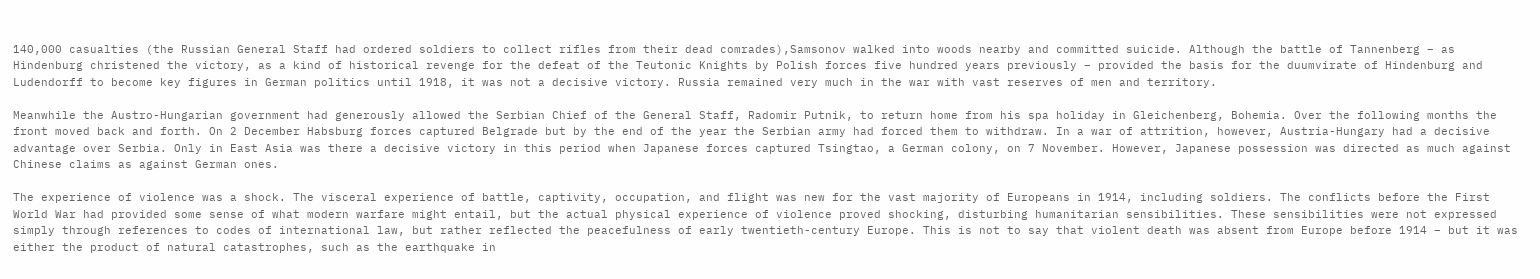140,000 casualties (the Russian General Staff had ordered soldiers to collect rifles from their dead comrades),Samsonov walked into woods nearby and committed suicide. Although the battle of Tannenberg – as Hindenburg christened the victory, as a kind of historical revenge for the defeat of the Teutonic Knights by Polish forces five hundred years previously – provided the basis for the duumvirate of Hindenburg and Ludendorff to become key figures in German politics until 1918, it was not a decisive victory. Russia remained very much in the war with vast reserves of men and territory.

Meanwhile the Austro-Hungarian government had generously allowed the Serbian Chief of the General Staff, Radomir Putnik, to return home from his spa holiday in Gleichenberg, Bohemia. Over the following months the front moved back and forth. On 2 December Habsburg forces captured Belgrade but by the end of the year the Serbian army had forced them to withdraw. In a war of attrition, however, Austria-Hungary had a decisive advantage over Serbia. Only in East Asia was there a decisive victory in this period when Japanese forces captured Tsingtao, a German colony, on 7 November. However, Japanese possession was directed as much against Chinese claims as against German ones.

The experience of violence was a shock. The visceral experience of battle, captivity, occupation, and flight was new for the vast majority of Europeans in 1914, including soldiers. The conflicts before the First World War had provided some sense of what modern warfare might entail, but the actual physical experience of violence proved shocking, disturbing humanitarian sensibilities. These sensibilities were not expressed simply through references to codes of international law, but rather reflected the peacefulness of early twentieth-century Europe. This is not to say that violent death was absent from Europe before 1914 – but it was either the product of natural catastrophes, such as the earthquake in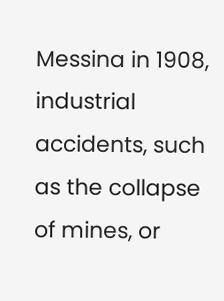Messina in 1908, industrial accidents, such as the collapse of mines, or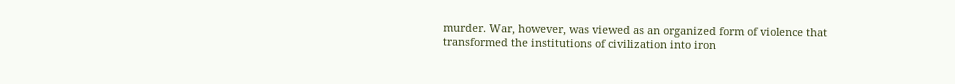murder. War, however, was viewed as an organized form of violence that transformed the institutions of civilization into iron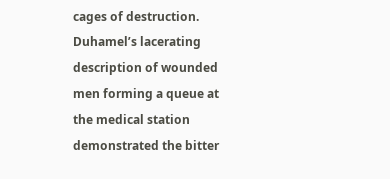cages of destruction. Duhamel’s lacerating description of wounded men forming a queue at the medical station demonstrated the bitter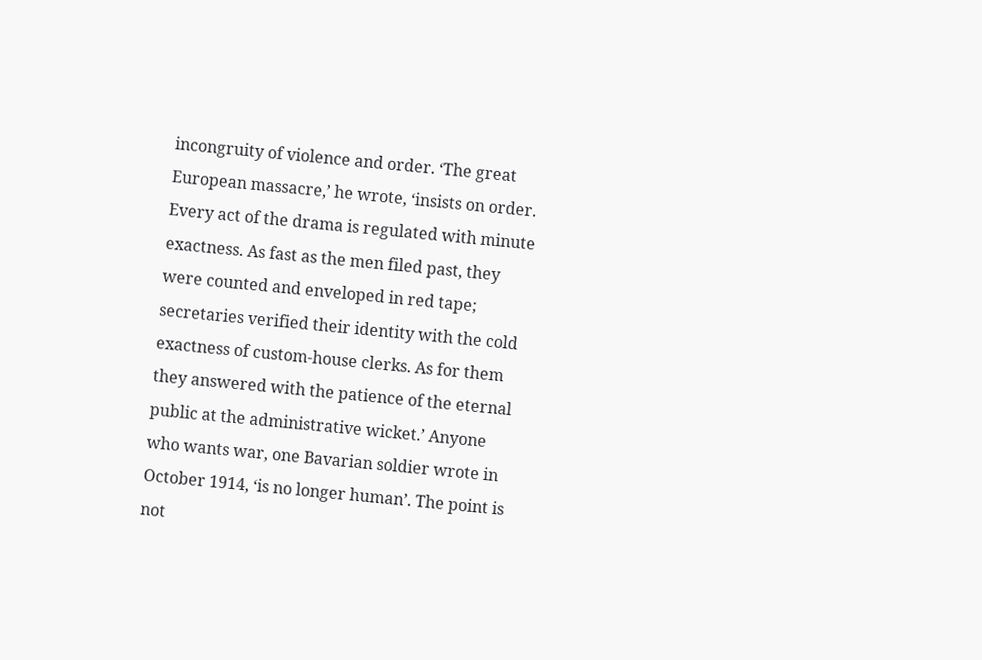incongruity of violence and order. ‘The great European massacre,’ he wrote, ‘insists on order. Every act of the drama is regulated with minute exactness. As fast as the men filed past, they were counted and enveloped in red tape; secretaries verified their identity with the cold exactness of custom-house clerks. As for them they answered with the patience of the eternal public at the administrative wicket.’ Anyone who wants war, one Bavarian soldier wrote in October 1914, ‘is no longer human’. The point is not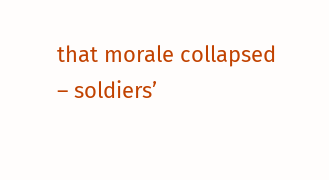that morale collapsed – soldiers’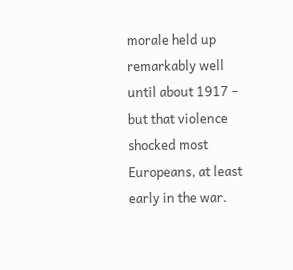morale held up remarkably well until about 1917 – but that violence shocked most Europeans, at least early in the war.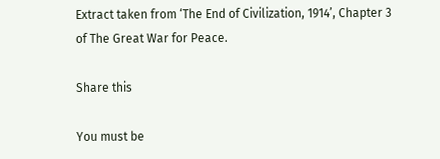Extract taken from ‘The End of Civilization, 1914’, Chapter 3 of The Great War for Peace.

Share this

You must be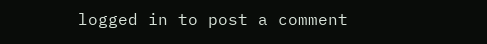logged in to post a comment